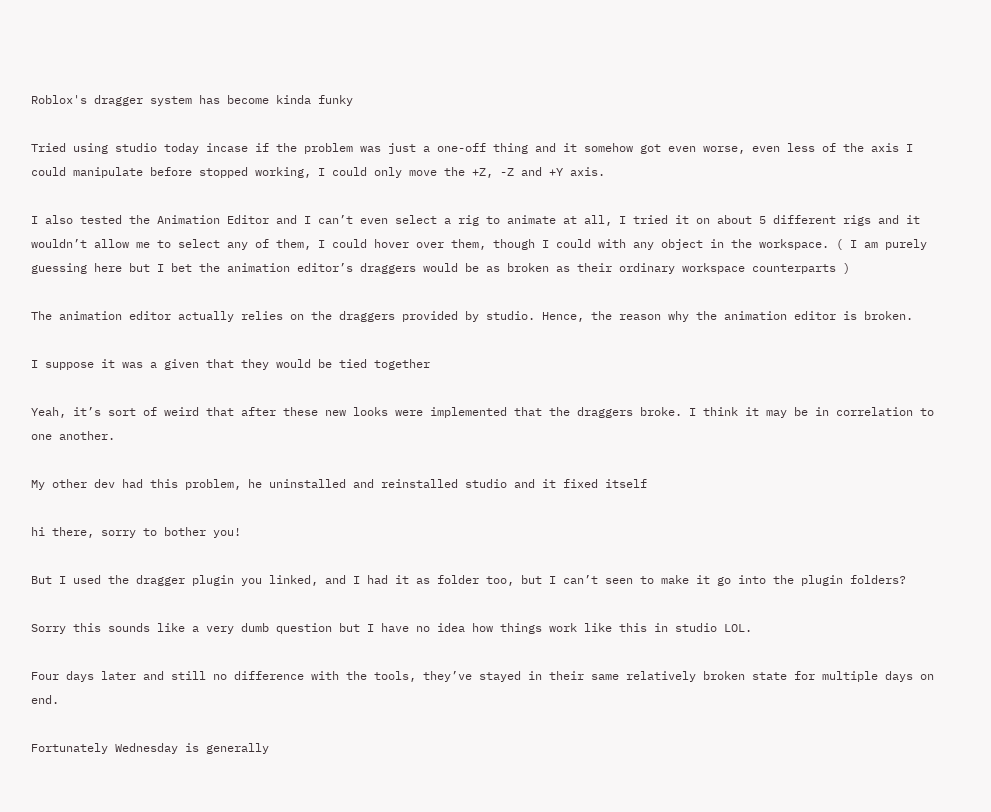Roblox's dragger system has become kinda funky

Tried using studio today incase if the problem was just a one-off thing and it somehow got even worse, even less of the axis I could manipulate before stopped working, I could only move the +Z, -Z and +Y axis.

I also tested the Animation Editor and I can’t even select a rig to animate at all, I tried it on about 5 different rigs and it wouldn’t allow me to select any of them, I could hover over them, though I could with any object in the workspace. ( I am purely guessing here but I bet the animation editor’s draggers would be as broken as their ordinary workspace counterparts )

The animation editor actually relies on the draggers provided by studio. Hence, the reason why the animation editor is broken.

I suppose it was a given that they would be tied together

Yeah, it’s sort of weird that after these new looks were implemented that the draggers broke. I think it may be in correlation to one another.

My other dev had this problem, he uninstalled and reinstalled studio and it fixed itself

hi there, sorry to bother you!

But I used the dragger plugin you linked, and I had it as folder too, but I can’t seen to make it go into the plugin folders?

Sorry this sounds like a very dumb question but I have no idea how things work like this in studio LOL.

Four days later and still no difference with the tools, they’ve stayed in their same relatively broken state for multiple days on end.

Fortunately Wednesday is generally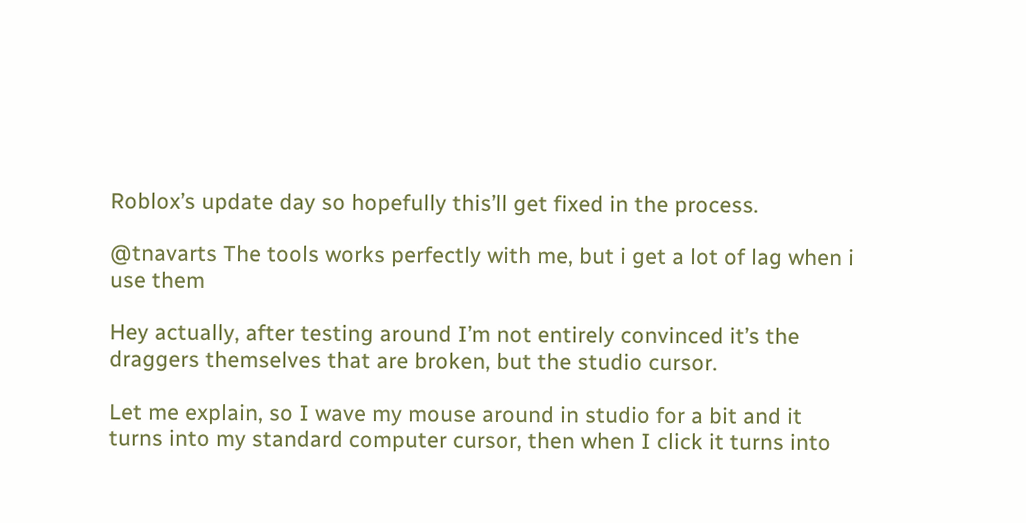Roblox’s update day so hopefully this’ll get fixed in the process.

@tnavarts The tools works perfectly with me, but i get a lot of lag when i use them

Hey actually, after testing around I’m not entirely convinced it’s the draggers themselves that are broken, but the studio cursor.

Let me explain, so I wave my mouse around in studio for a bit and it turns into my standard computer cursor, then when I click it turns into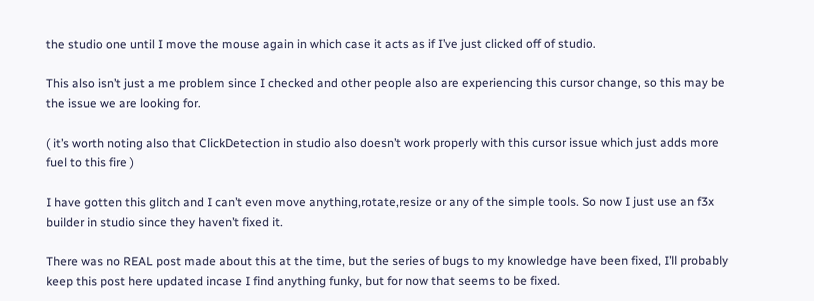the studio one until I move the mouse again in which case it acts as if I’ve just clicked off of studio.

This also isn’t just a me problem since I checked and other people also are experiencing this cursor change, so this may be the issue we are looking for.

( it’s worth noting also that ClickDetection in studio also doesn’t work properly with this cursor issue which just adds more fuel to this fire )

I have gotten this glitch and I can’t even move anything,rotate,resize or any of the simple tools. So now I just use an f3x builder in studio since they haven’t fixed it.

There was no REAL post made about this at the time, but the series of bugs to my knowledge have been fixed, I’ll probably keep this post here updated incase I find anything funky, but for now that seems to be fixed.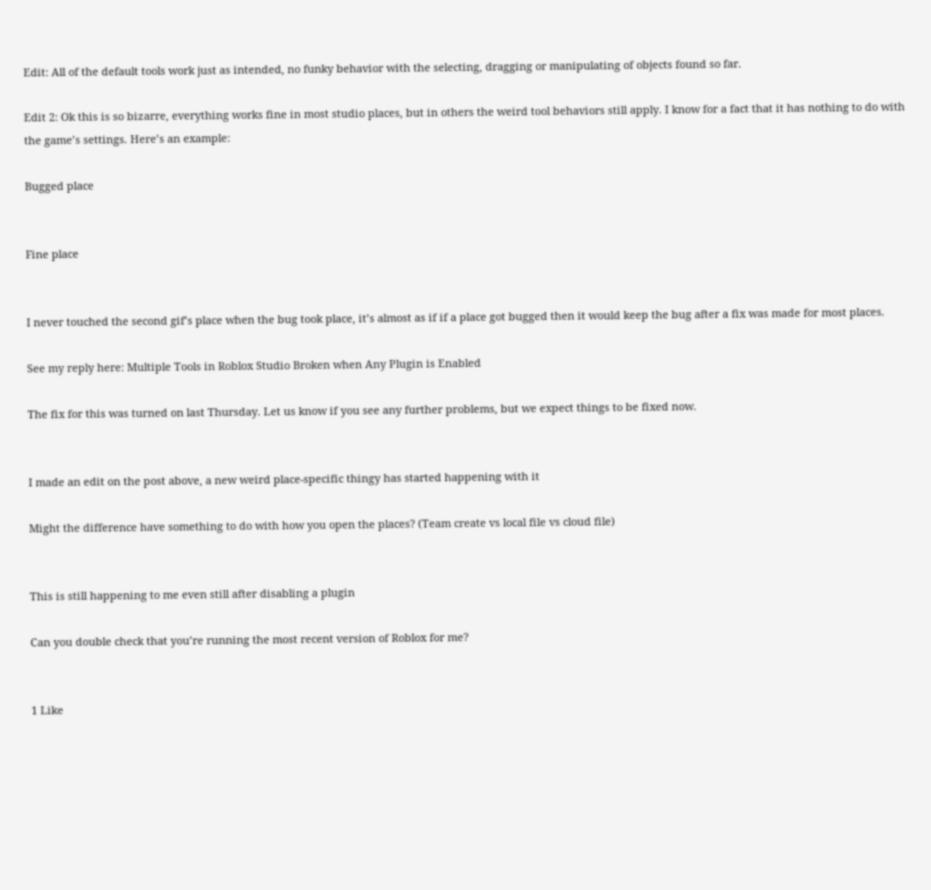Edit: All of the default tools work just as intended, no funky behavior with the selecting, dragging or manipulating of objects found so far.

Edit 2: Ok this is so bizarre, everything works fine in most studio places, but in others the weird tool behaviors still apply. I know for a fact that it has nothing to do with the game’s settings. Here’s an example:

Bugged place


Fine place


I never touched the second gif’s place when the bug took place, it’s almost as if if a place got bugged then it would keep the bug after a fix was made for most places.

See my reply here: Multiple Tools in Roblox Studio Broken when Any Plugin is Enabled

The fix for this was turned on last Thursday. Let us know if you see any further problems, but we expect things to be fixed now.


I made an edit on the post above, a new weird place-specific thingy has started happening with it

Might the difference have something to do with how you open the places? (Team create vs local file vs cloud file)


This is still happening to me even still after disabling a plugin

Can you double check that you’re running the most recent version of Roblox for me?


1 Like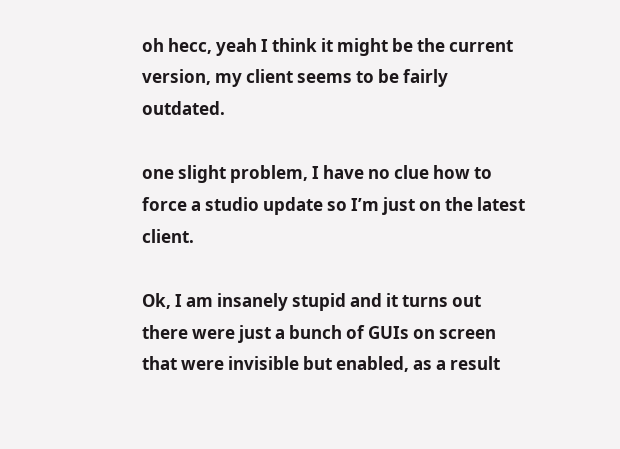oh hecc, yeah I think it might be the current version, my client seems to be fairly outdated.

one slight problem, I have no clue how to force a studio update so I’m just on the latest client.

Ok, I am insanely stupid and it turns out there were just a bunch of GUIs on screen that were invisible but enabled, as a result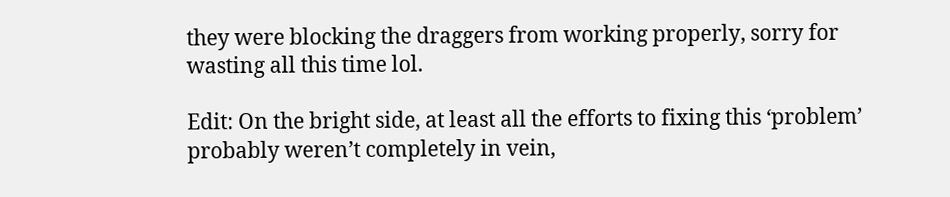they were blocking the draggers from working properly, sorry for wasting all this time lol.

Edit: On the bright side, at least all the efforts to fixing this ‘problem’ probably weren’t completely in vein,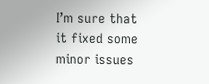I’m sure that it fixed some minor issues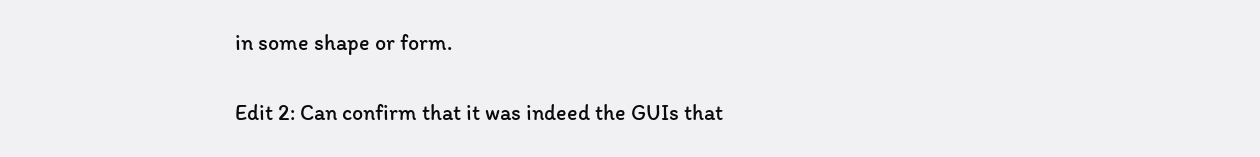in some shape or form.

Edit 2: Can confirm that it was indeed the GUIs that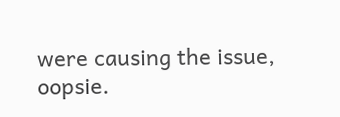were causing the issue, oopsie.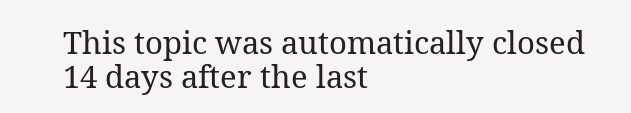This topic was automatically closed 14 days after the last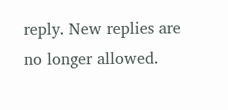reply. New replies are no longer allowed.